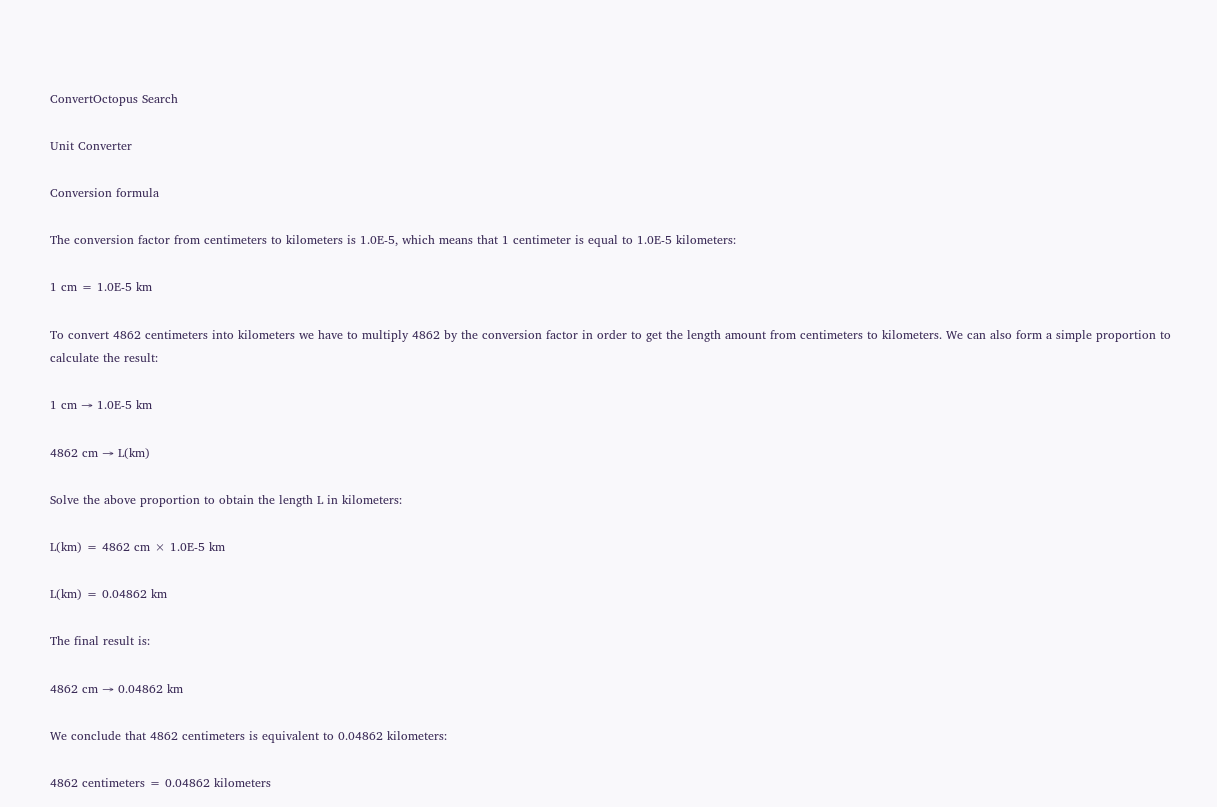ConvertOctopus Search

Unit Converter

Conversion formula

The conversion factor from centimeters to kilometers is 1.0E-5, which means that 1 centimeter is equal to 1.0E-5 kilometers:

1 cm = 1.0E-5 km

To convert 4862 centimeters into kilometers we have to multiply 4862 by the conversion factor in order to get the length amount from centimeters to kilometers. We can also form a simple proportion to calculate the result:

1 cm → 1.0E-5 km

4862 cm → L(km)

Solve the above proportion to obtain the length L in kilometers:

L(km) = 4862 cm × 1.0E-5 km

L(km) = 0.04862 km

The final result is:

4862 cm → 0.04862 km

We conclude that 4862 centimeters is equivalent to 0.04862 kilometers:

4862 centimeters = 0.04862 kilometers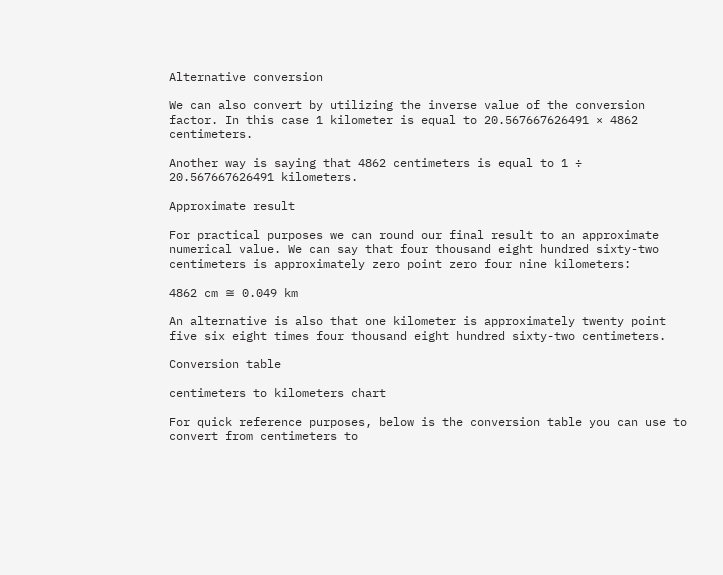Alternative conversion

We can also convert by utilizing the inverse value of the conversion factor. In this case 1 kilometer is equal to 20.567667626491 × 4862 centimeters.

Another way is saying that 4862 centimeters is equal to 1 ÷ 20.567667626491 kilometers.

Approximate result

For practical purposes we can round our final result to an approximate numerical value. We can say that four thousand eight hundred sixty-two centimeters is approximately zero point zero four nine kilometers:

4862 cm ≅ 0.049 km

An alternative is also that one kilometer is approximately twenty point five six eight times four thousand eight hundred sixty-two centimeters.

Conversion table

centimeters to kilometers chart

For quick reference purposes, below is the conversion table you can use to convert from centimeters to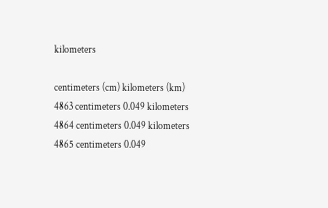kilometers

centimeters (cm) kilometers (km)
4863 centimeters 0.049 kilometers
4864 centimeters 0.049 kilometers
4865 centimeters 0.049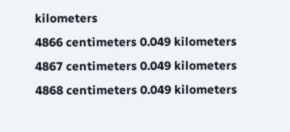kilometers
4866 centimeters 0.049 kilometers
4867 centimeters 0.049 kilometers
4868 centimeters 0.049 kilometers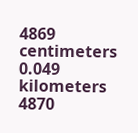4869 centimeters 0.049 kilometers
4870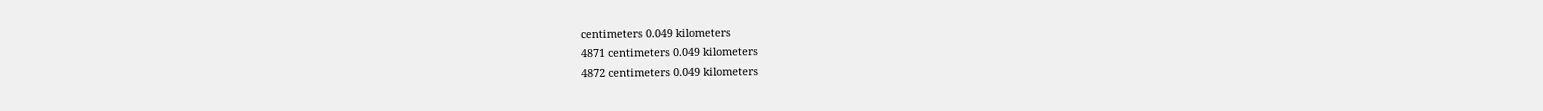centimeters 0.049 kilometers
4871 centimeters 0.049 kilometers
4872 centimeters 0.049 kilometers